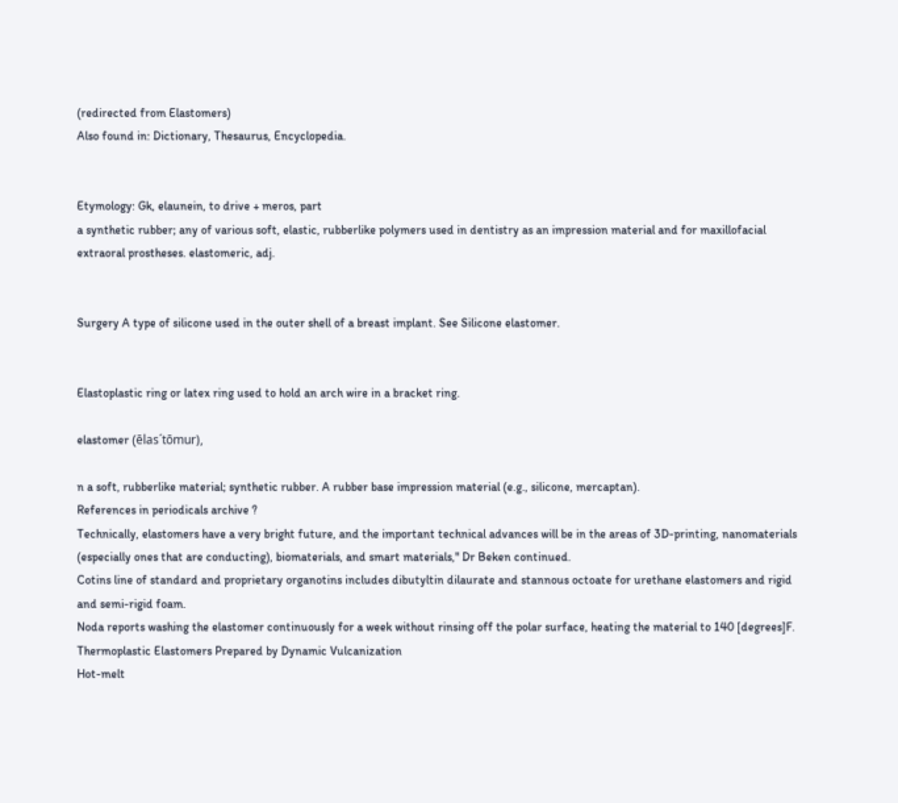(redirected from Elastomers)
Also found in: Dictionary, Thesaurus, Encyclopedia.


Etymology: Gk, elaunein, to drive + meros, part
a synthetic rubber; any of various soft, elastic, rubberlike polymers used in dentistry as an impression material and for maxillofacial extraoral prostheses. elastomeric, adj.


Surgery A type of silicone used in the outer shell of a breast implant. See Silicone elastomer.


Elastoplastic ring or latex ring used to hold an arch wire in a bracket ring.

elastomer (ēlas´tōmur),

n a soft, rubberlike material; synthetic rubber. A rubber base impression material (e.g., silicone, mercaptan).
References in periodicals archive ?
Technically, elastomers have a very bright future, and the important technical advances will be in the areas of 3D-printing, nanomaterials (especially ones that are conducting), biomaterials, and smart materials," Dr Beken continued.
Cotins line of standard and proprietary organotins includes dibutyltin dilaurate and stannous octoate for urethane elastomers and rigid and semi-rigid foam.
Noda reports washing the elastomer continuously for a week without rinsing off the polar surface, heating the material to 140 [degrees]F.
Thermoplastic Elastomers Prepared by Dynamic Vulcanization
Hot-melt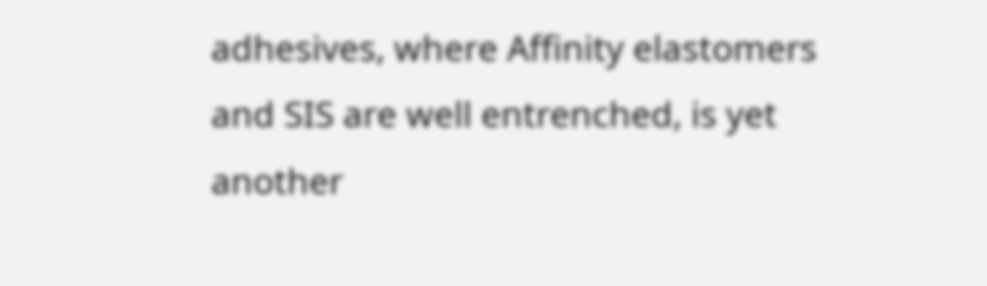adhesives, where Affinity elastomers and SIS are well entrenched, is yet another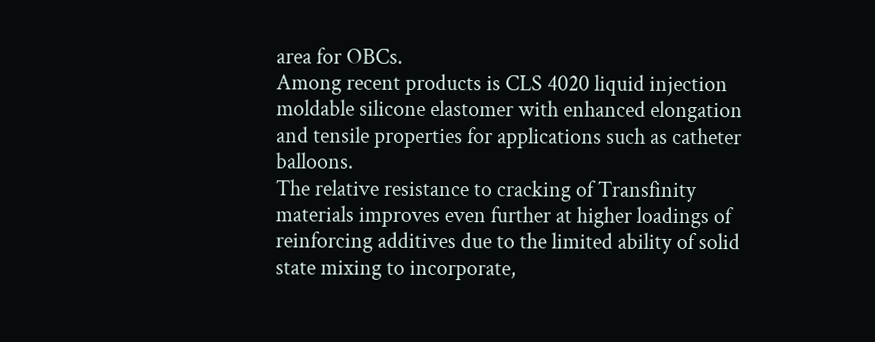area for OBCs.
Among recent products is CLS 4020 liquid injection moldable silicone elastomer with enhanced elongation and tensile properties for applications such as catheter balloons.
The relative resistance to cracking of Transfinity materials improves even further at higher loadings of reinforcing additives due to the limited ability of solid state mixing to incorporate,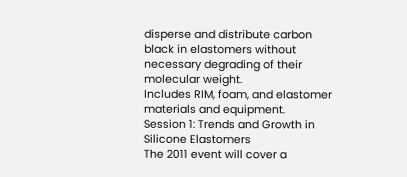disperse and distribute carbon black in elastomers without necessary degrading of their molecular weight.
Includes RIM, foam, and elastomer materials and equipment.
Session 1: Trends and Growth in Silicone Elastomers
The 2011 event will cover a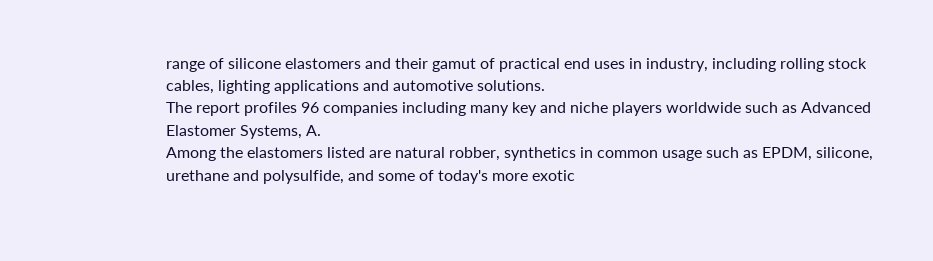range of silicone elastomers and their gamut of practical end uses in industry, including rolling stock cables, lighting applications and automotive solutions.
The report profiles 96 companies including many key and niche players worldwide such as Advanced Elastomer Systems, A.
Among the elastomers listed are natural robber, synthetics in common usage such as EPDM, silicone, urethane and polysulfide, and some of today's more exotic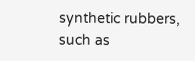synthetic rubbers, such as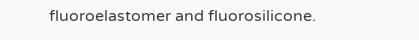fluoroelastomer and fluorosilicone.